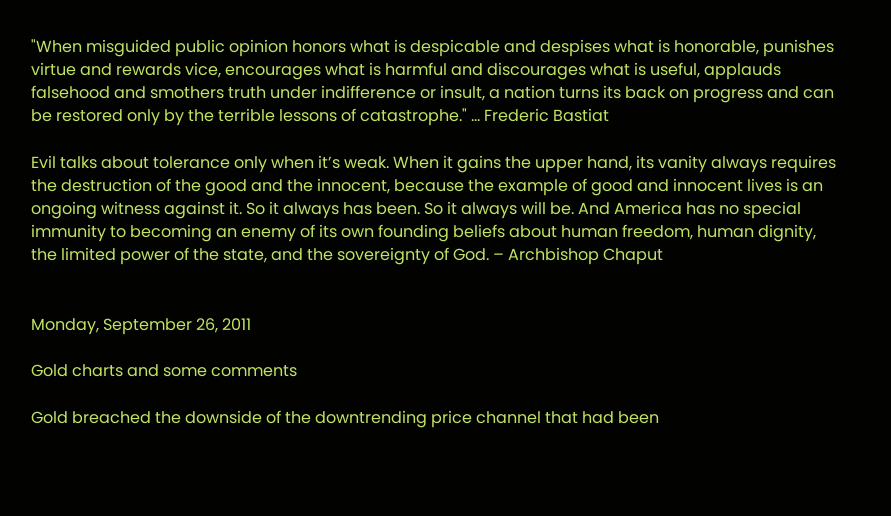"When misguided public opinion honors what is despicable and despises what is honorable, punishes virtue and rewards vice, encourages what is harmful and discourages what is useful, applauds falsehood and smothers truth under indifference or insult, a nation turns its back on progress and can be restored only by the terrible lessons of catastrophe." … Frederic Bastiat

Evil talks about tolerance only when it’s weak. When it gains the upper hand, its vanity always requires the destruction of the good and the innocent, because the example of good and innocent lives is an ongoing witness against it. So it always has been. So it always will be. And America has no special immunity to becoming an enemy of its own founding beliefs about human freedom, human dignity, the limited power of the state, and the sovereignty of God. – Archbishop Chaput


Monday, September 26, 2011

Gold charts and some comments

Gold breached the downside of the downtrending price channel that had been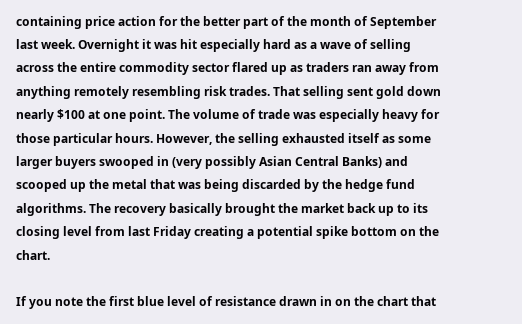containing price action for the better part of the month of September last week. Overnight it was hit especially hard as a wave of selling across the entire commodity sector flared up as traders ran away from anything remotely resembling risk trades. That selling sent gold down nearly $100 at one point. The volume of trade was especially heavy for those particular hours. However, the selling exhausted itself as some larger buyers swooped in (very possibly Asian Central Banks) and scooped up the metal that was being discarded by the hedge fund algorithms. The recovery basically brought the market back up to its closing level from last Friday creating a potential spike bottom on the chart.

If you note the first blue level of resistance drawn in on the chart that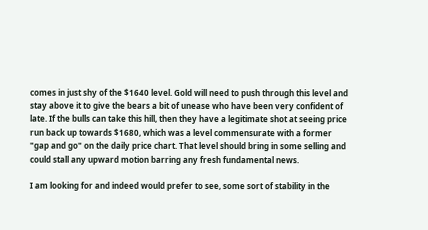comes in just shy of the $1640 level. Gold will need to push through this level and stay above it to give the bears a bit of unease who have been very confident of late. If the bulls can take this hill, then they have a legitimate shot at seeing price run back up towards $1680, which was a level commensurate with a former "gap and go" on the daily price chart. That level should bring in some selling and could stall any upward motion barring any fresh fundamental news.

I am looking for and indeed would prefer to see, some sort of stability in the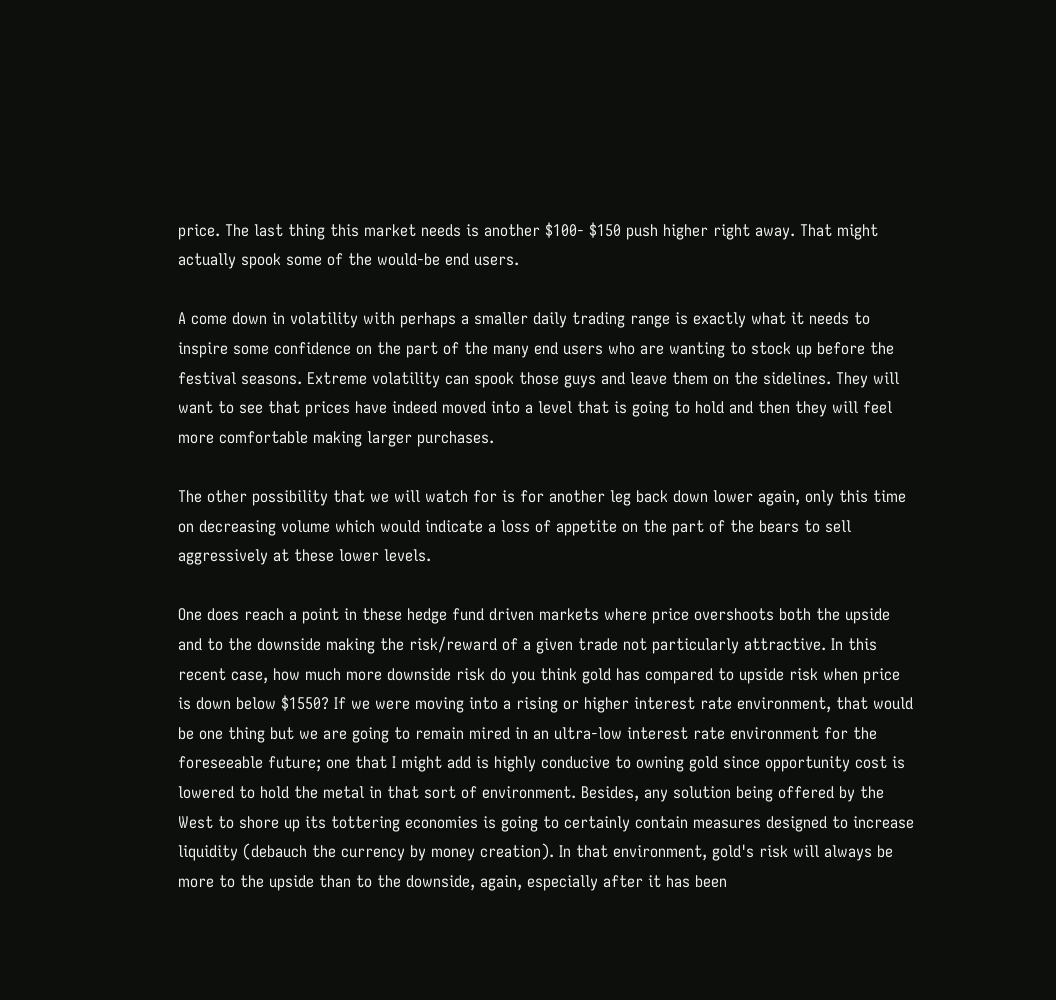price. The last thing this market needs is another $100- $150 push higher right away. That might actually spook some of the would-be end users.

A come down in volatility with perhaps a smaller daily trading range is exactly what it needs to inspire some confidence on the part of the many end users who are wanting to stock up before the festival seasons. Extreme volatility can spook those guys and leave them on the sidelines. They will want to see that prices have indeed moved into a level that is going to hold and then they will feel more comfortable making larger purchases.

The other possibility that we will watch for is for another leg back down lower again, only this time on decreasing volume which would indicate a loss of appetite on the part of the bears to sell aggressively at these lower levels.

One does reach a point in these hedge fund driven markets where price overshoots both the upside and to the downside making the risk/reward of a given trade not particularly attractive. In this recent case, how much more downside risk do you think gold has compared to upside risk when price is down below $1550? If we were moving into a rising or higher interest rate environment, that would be one thing but we are going to remain mired in an ultra-low interest rate environment for the foreseeable future; one that I might add is highly conducive to owning gold since opportunity cost is lowered to hold the metal in that sort of environment. Besides, any solution being offered by the West to shore up its tottering economies is going to certainly contain measures designed to increase liquidity (debauch the currency by money creation). In that environment, gold's risk will always be more to the upside than to the downside, again, especially after it has been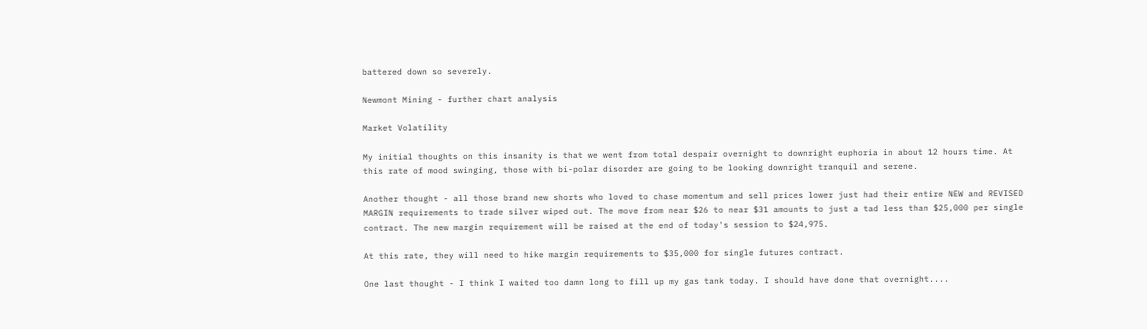battered down so severely.

Newmont Mining - further chart analysis

Market Volatility

My initial thoughts on this insanity is that we went from total despair overnight to downright euphoria in about 12 hours time. At this rate of mood swinging, those with bi-polar disorder are going to be looking downright tranquil and serene.

Another thought - all those brand new shorts who loved to chase momentum and sell prices lower just had their entire NEW and REVISED MARGIN requirements to trade silver wiped out. The move from near $26 to near $31 amounts to just a tad less than $25,000 per single contract. The new margin requirement will be raised at the end of today's session to $24,975.

At this rate, they will need to hike margin requirements to $35,000 for single futures contract.

One last thought - I think I waited too damn long to fill up my gas tank today. I should have done that overnight....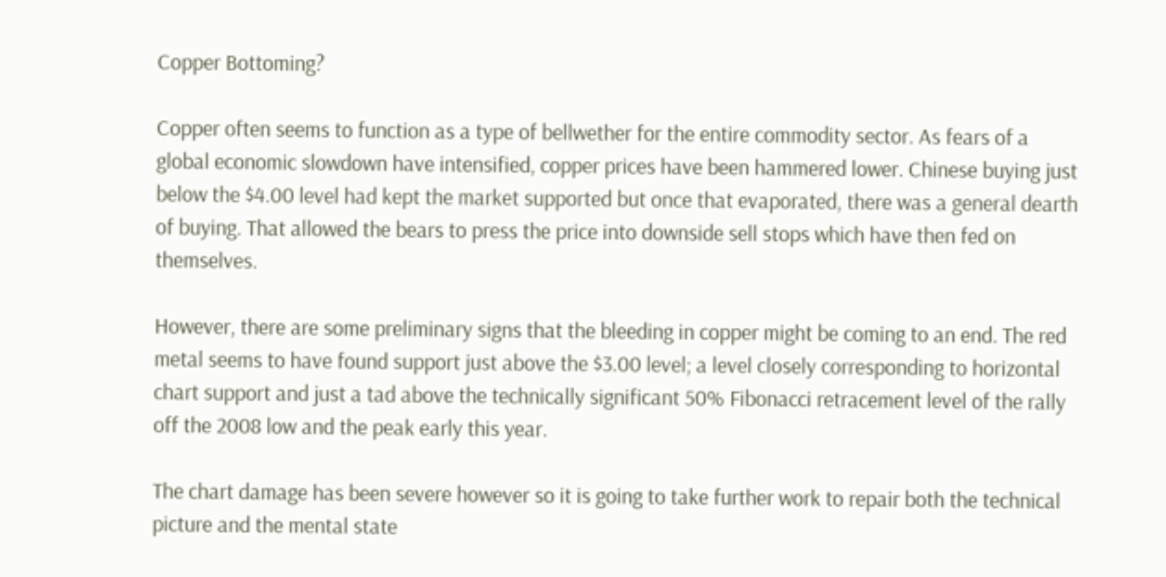Copper Bottoming?

Copper often seems to function as a type of bellwether for the entire commodity sector. As fears of a global economic slowdown have intensified, copper prices have been hammered lower. Chinese buying just below the $4.00 level had kept the market supported but once that evaporated, there was a general dearth of buying. That allowed the bears to press the price into downside sell stops which have then fed on themselves.

However, there are some preliminary signs that the bleeding in copper might be coming to an end. The red metal seems to have found support just above the $3.00 level; a level closely corresponding to horizontal chart support and just a tad above the technically significant 50% Fibonacci retracement level of the rally off the 2008 low and the peak early this year.

The chart damage has been severe however so it is going to take further work to repair both the technical picture and the mental state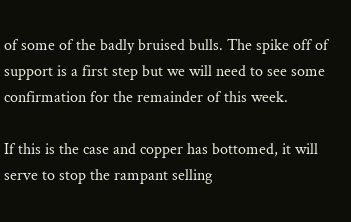of some of the badly bruised bulls. The spike off of support is a first step but we will need to see some confirmation for the remainder of this week.

If this is the case and copper has bottomed, it will serve to stop the rampant selling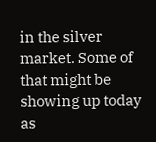in the silver market. Some of that might be showing up today as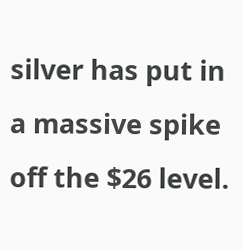silver has put in a massive spike off the $26 level.